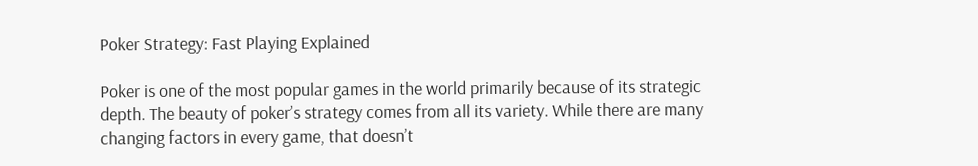Poker Strategy: Fast Playing Explained

Poker is one of the most popular games in the world primarily because of its strategic depth. The beauty of poker’s strategy comes from all its variety. While there are many changing factors in every game, that doesn’t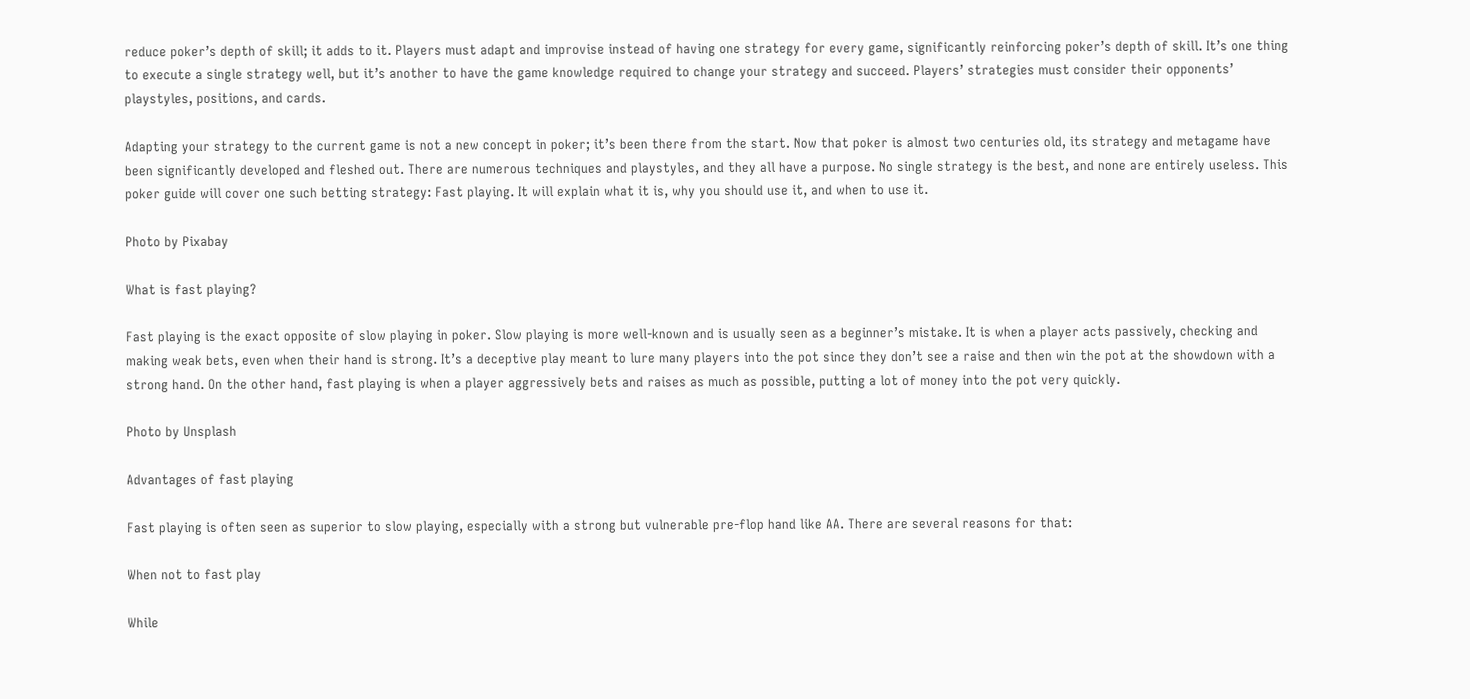reduce poker’s depth of skill; it adds to it. Players must adapt and improvise instead of having one strategy for every game, significantly reinforcing poker’s depth of skill. It’s one thing to execute a single strategy well, but it’s another to have the game knowledge required to change your strategy and succeed. Players’ strategies must consider their opponents’ playstyles, positions, and cards.

Adapting your strategy to the current game is not a new concept in poker; it’s been there from the start. Now that poker is almost two centuries old, its strategy and metagame have been significantly developed and fleshed out. There are numerous techniques and playstyles, and they all have a purpose. No single strategy is the best, and none are entirely useless. This poker guide will cover one such betting strategy: Fast playing. It will explain what it is, why you should use it, and when to use it.

Photo by Pixabay

What is fast playing?

Fast playing is the exact opposite of slow playing in poker. Slow playing is more well-known and is usually seen as a beginner’s mistake. It is when a player acts passively, checking and making weak bets, even when their hand is strong. It’s a deceptive play meant to lure many players into the pot since they don’t see a raise and then win the pot at the showdown with a strong hand. On the other hand, fast playing is when a player aggressively bets and raises as much as possible, putting a lot of money into the pot very quickly.

Photo by Unsplash

Advantages of fast playing

Fast playing is often seen as superior to slow playing, especially with a strong but vulnerable pre-flop hand like AA. There are several reasons for that:

When not to fast play

While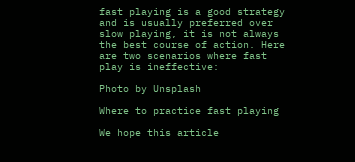fast playing is a good strategy and is usually preferred over slow playing, it is not always the best course of action. Here are two scenarios where fast play is ineffective:

Photo by Unsplash

Where to practice fast playing

We hope this article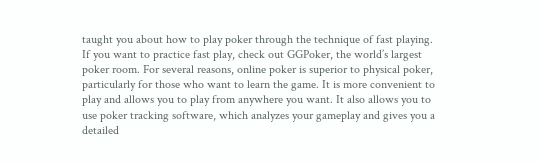taught you about how to play poker through the technique of fast playing. If you want to practice fast play, check out GGPoker, the world’s largest poker room. For several reasons, online poker is superior to physical poker, particularly for those who want to learn the game. It is more convenient to play and allows you to play from anywhere you want. It also allows you to use poker tracking software, which analyzes your gameplay and gives you a detailed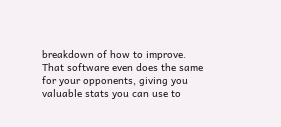breakdown of how to improve. That software even does the same for your opponents, giving you valuable stats you can use to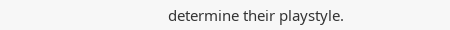determine their playstyle.